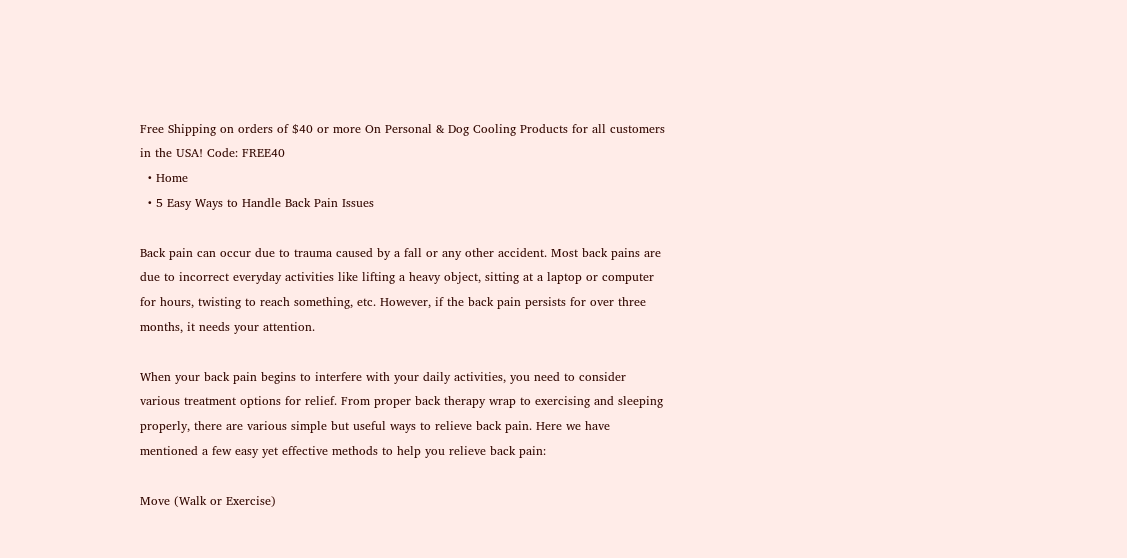Free Shipping on orders of $40 or more On Personal & Dog Cooling Products for all customers in the USA! Code: FREE40
  • Home
  • 5 Easy Ways to Handle Back Pain Issues

Back pain can occur due to trauma caused by a fall or any other accident. Most back pains are due to incorrect everyday activities like lifting a heavy object, sitting at a laptop or computer for hours, twisting to reach something, etc. However, if the back pain persists for over three months, it needs your attention.

When your back pain begins to interfere with your daily activities, you need to consider various treatment options for relief. From proper back therapy wrap to exercising and sleeping properly, there are various simple but useful ways to relieve back pain. Here we have mentioned a few easy yet effective methods to help you relieve back pain:

Move (Walk or Exercise)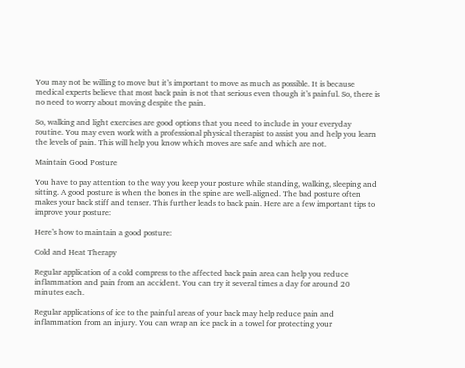You may not be willing to move but it’s important to move as much as possible. It is because medical experts believe that most back pain is not that serious even though it’s painful. So, there is no need to worry about moving despite the pain.

So, walking and light exercises are good options that you need to include in your everyday routine. You may even work with a professional physical therapist to assist you and help you learn the levels of pain. This will help you know which moves are safe and which are not.

Maintain Good Posture

You have to pay attention to the way you keep your posture while standing, walking, sleeping and sitting. A good posture is when the bones in the spine are well-aligned. The bad posture often makes your back stiff and tenser. This further leads to back pain. Here are a few important tips to improve your posture:

Here’s how to maintain a good posture:

Cold and Heat Therapy

Regular application of a cold compress to the affected back pain area can help you reduce inflammation and pain from an accident. You can try it several times a day for around 20 minutes each.

Regular applications of ice to the painful areas of your back may help reduce pain and inflammation from an injury. You can wrap an ice pack in a towel for protecting your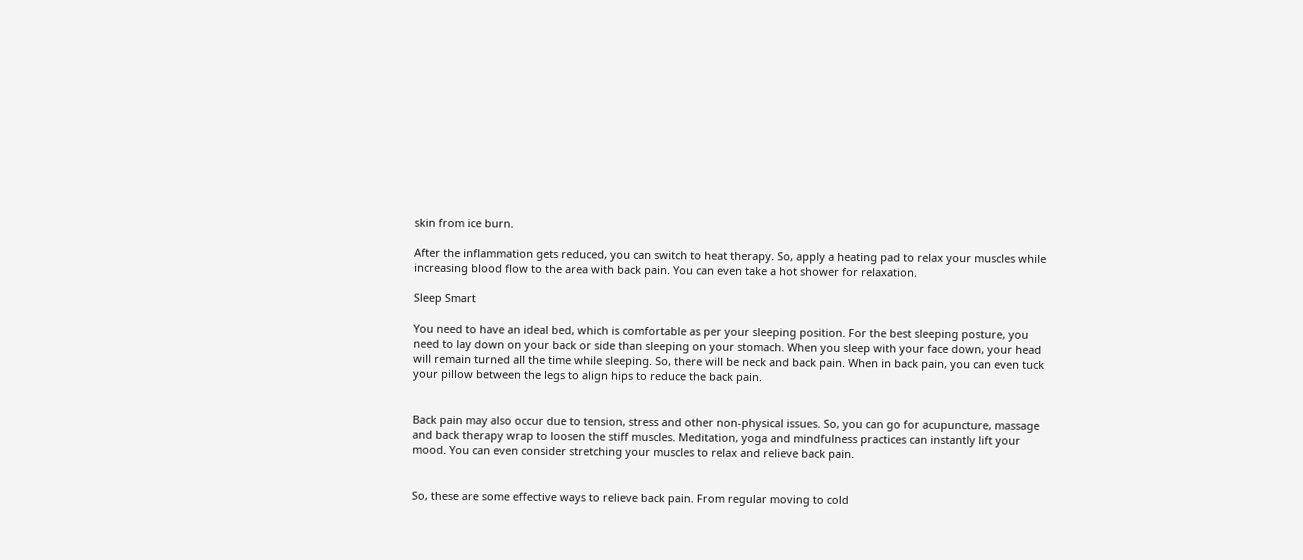skin from ice burn.

After the inflammation gets reduced, you can switch to heat therapy. So, apply a heating pad to relax your muscles while increasing blood flow to the area with back pain. You can even take a hot shower for relaxation.

Sleep Smart

You need to have an ideal bed, which is comfortable as per your sleeping position. For the best sleeping posture, you need to lay down on your back or side than sleeping on your stomach. When you sleep with your face down, your head will remain turned all the time while sleeping. So, there will be neck and back pain. When in back pain, you can even tuck your pillow between the legs to align hips to reduce the back pain.


Back pain may also occur due to tension, stress and other non-physical issues. So, you can go for acupuncture, massage and back therapy wrap to loosen the stiff muscles. Meditation, yoga and mindfulness practices can instantly lift your mood. You can even consider stretching your muscles to relax and relieve back pain.


So, these are some effective ways to relieve back pain. From regular moving to cold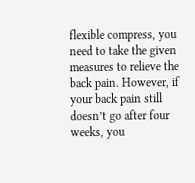flexible compress, you need to take the given measures to relieve the back pain. However, if your back pain still doesn’t go after four weeks, you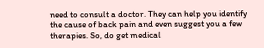need to consult a doctor. They can help you identify the cause of back pain and even suggest you a few therapies. So, do get medical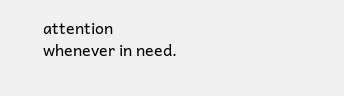attention whenever in need.